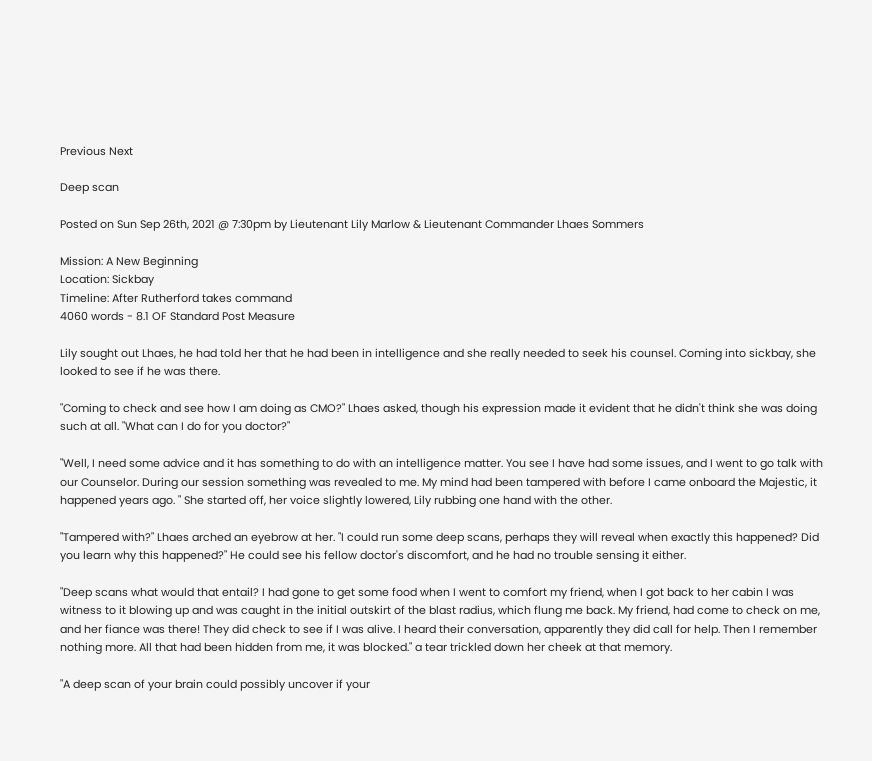Previous Next

Deep scan

Posted on Sun Sep 26th, 2021 @ 7:30pm by Lieutenant Lily Marlow & Lieutenant Commander Lhaes Sommers

Mission: A New Beginning
Location: Sickbay
Timeline: After Rutherford takes command
4060 words - 8.1 OF Standard Post Measure

Lily sought out Lhaes, he had told her that he had been in intelligence and she really needed to seek his counsel. Coming into sickbay, she looked to see if he was there.

"Coming to check and see how I am doing as CMO?" Lhaes asked, though his expression made it evident that he didn't think she was doing such at all. "What can I do for you doctor?"

"Well, I need some advice and it has something to do with an intelligence matter. You see I have had some issues, and I went to go talk with our Counselor. During our session something was revealed to me. My mind had been tampered with before I came onboard the Majestic, it happened years ago. " She started off, her voice slightly lowered, Lily rubbing one hand with the other.

"Tampered with?" Lhaes arched an eyebrow at her. "I could run some deep scans, perhaps they will reveal when exactly this happened? Did you learn why this happened?" He could see his fellow doctor's discomfort, and he had no trouble sensing it either.

"Deep scans what would that entail? I had gone to get some food when I went to comfort my friend, when I got back to her cabin I was witness to it blowing up and was caught in the initial outskirt of the blast radius, which flung me back. My friend, had come to check on me, and her fiance was there! They did check to see if I was alive. I heard their conversation, apparently they did call for help. Then I remember nothing more. All that had been hidden from me, it was blocked." a tear trickled down her cheek at that memory.

"A deep scan of your brain could possibly uncover if your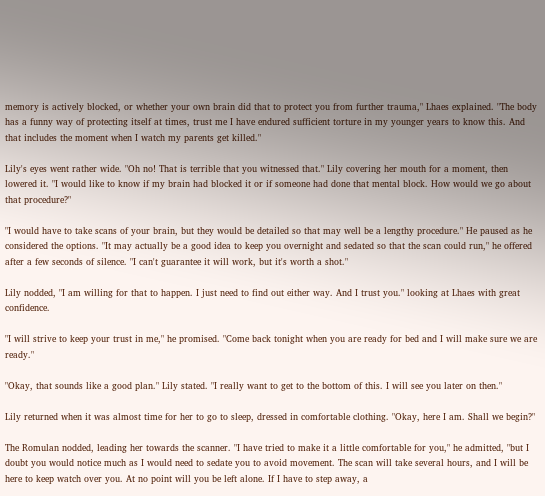memory is actively blocked, or whether your own brain did that to protect you from further trauma," Lhaes explained. "The body has a funny way of protecting itself at times, trust me I have endured sufficient torture in my younger years to know this. And that includes the moment when I watch my parents get killed."

Lily's eyes went rather wide. "Oh no! That is terrible that you witnessed that." Lily covering her mouth for a moment, then lowered it. "I would like to know if my brain had blocked it or if someone had done that mental block. How would we go about that procedure?"

"I would have to take scans of your brain, but they would be detailed so that may well be a lengthy procedure." He paused as he considered the options. "It may actually be a good idea to keep you overnight and sedated so that the scan could run," he offered after a few seconds of silence. "I can't guarantee it will work, but it's worth a shot."

Lily nodded, "I am willing for that to happen. I just need to find out either way. And I trust you." looking at Lhaes with great confidence.

"I will strive to keep your trust in me," he promised. "Come back tonight when you are ready for bed and I will make sure we are ready."

"Okay, that sounds like a good plan." Lily stated. "I really want to get to the bottom of this. I will see you later on then."

Lily returned when it was almost time for her to go to sleep, dressed in comfortable clothing. "Okay, here I am. Shall we begin?"

The Romulan nodded, leading her towards the scanner. "I have tried to make it a little comfortable for you," he admitted, "but I doubt you would notice much as I would need to sedate you to avoid movement. The scan will take several hours, and I will be here to keep watch over you. At no point will you be left alone. If I have to step away, a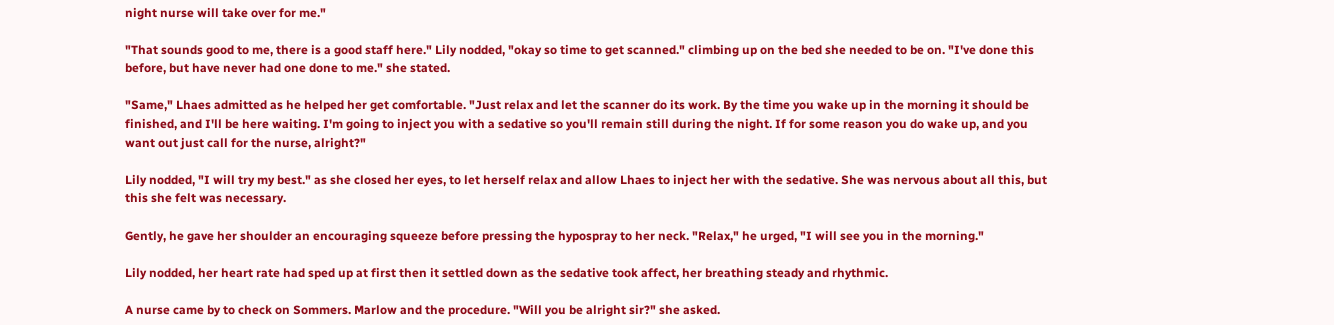night nurse will take over for me."

"That sounds good to me, there is a good staff here." Lily nodded, "okay so time to get scanned." climbing up on the bed she needed to be on. "I've done this before, but have never had one done to me." she stated.

"Same," Lhaes admitted as he helped her get comfortable. "Just relax and let the scanner do its work. By the time you wake up in the morning it should be finished, and I'll be here waiting. I'm going to inject you with a sedative so you'll remain still during the night. If for some reason you do wake up, and you want out just call for the nurse, alright?"

Lily nodded, "I will try my best." as she closed her eyes, to let herself relax and allow Lhaes to inject her with the sedative. She was nervous about all this, but this she felt was necessary.

Gently, he gave her shoulder an encouraging squeeze before pressing the hypospray to her neck. "Relax," he urged, "I will see you in the morning."

Lily nodded, her heart rate had sped up at first then it settled down as the sedative took affect, her breathing steady and rhythmic.

A nurse came by to check on Sommers. Marlow and the procedure. "Will you be alright sir?" she asked.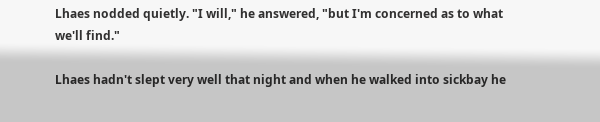Lhaes nodded quietly. "I will," he answered, "but I'm concerned as to what we'll find."

Lhaes hadn't slept very well that night and when he walked into sickbay he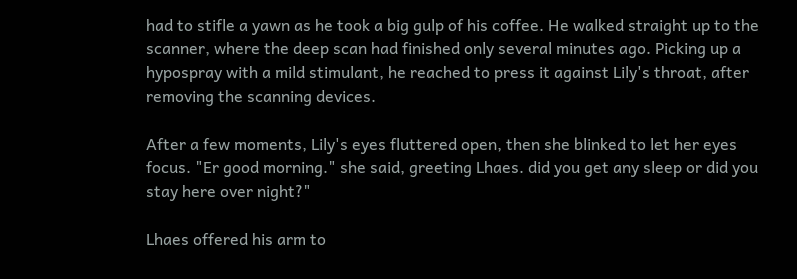had to stifle a yawn as he took a big gulp of his coffee. He walked straight up to the scanner, where the deep scan had finished only several minutes ago. Picking up a hypospray with a mild stimulant, he reached to press it against Lily's throat, after removing the scanning devices.

After a few moments, Lily's eyes fluttered open, then she blinked to let her eyes focus. "Er good morning." she said, greeting Lhaes. did you get any sleep or did you stay here over night?"

Lhaes offered his arm to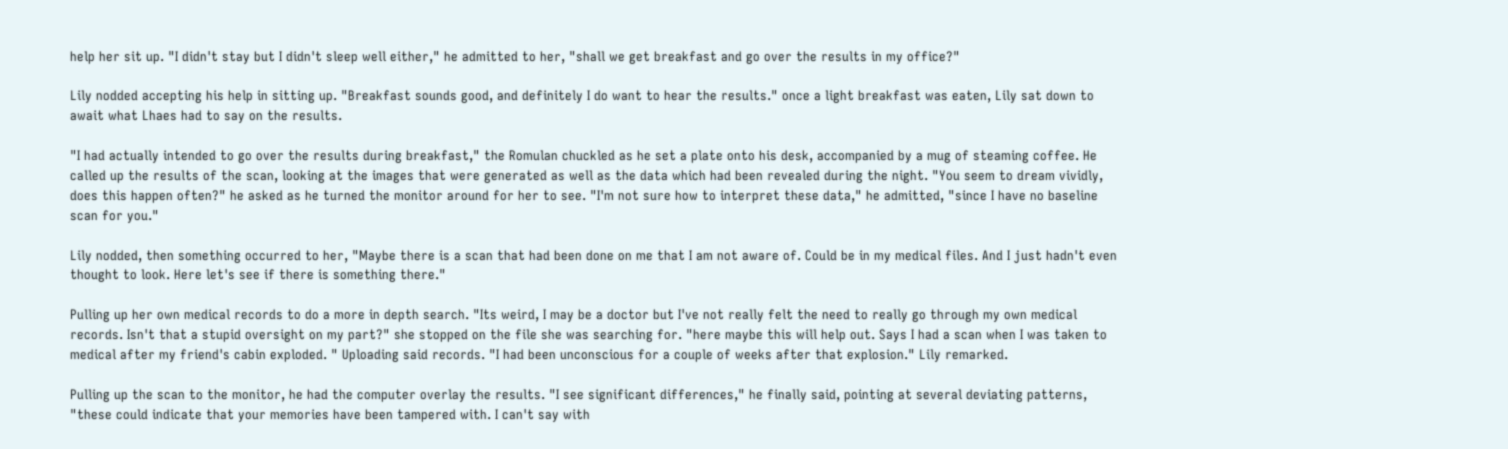help her sit up. "I didn't stay but I didn't sleep well either," he admitted to her, "shall we get breakfast and go over the results in my office?"

Lily nodded accepting his help in sitting up. "Breakfast sounds good, and definitely I do want to hear the results." once a light breakfast was eaten, Lily sat down to await what Lhaes had to say on the results.

"I had actually intended to go over the results during breakfast," the Romulan chuckled as he set a plate onto his desk, accompanied by a mug of steaming coffee. He called up the results of the scan, looking at the images that were generated as well as the data which had been revealed during the night. "You seem to dream vividly, does this happen often?" he asked as he turned the monitor around for her to see. "I'm not sure how to interpret these data," he admitted, "since I have no baseline scan for you."

Lily nodded, then something occurred to her, "Maybe there is a scan that had been done on me that I am not aware of. Could be in my medical files. And I just hadn't even thought to look. Here let's see if there is something there."

Pulling up her own medical records to do a more in depth search. "Its weird, I may be a doctor but I've not really felt the need to really go through my own medical records. Isn't that a stupid oversight on my part?" she stopped on the file she was searching for. "here maybe this will help out. Says I had a scan when I was taken to medical after my friend's cabin exploded. " Uploading said records. "I had been unconscious for a couple of weeks after that explosion." Lily remarked.

Pulling up the scan to the monitor, he had the computer overlay the results. "I see significant differences," he finally said, pointing at several deviating patterns, "these could indicate that your memories have been tampered with. I can't say with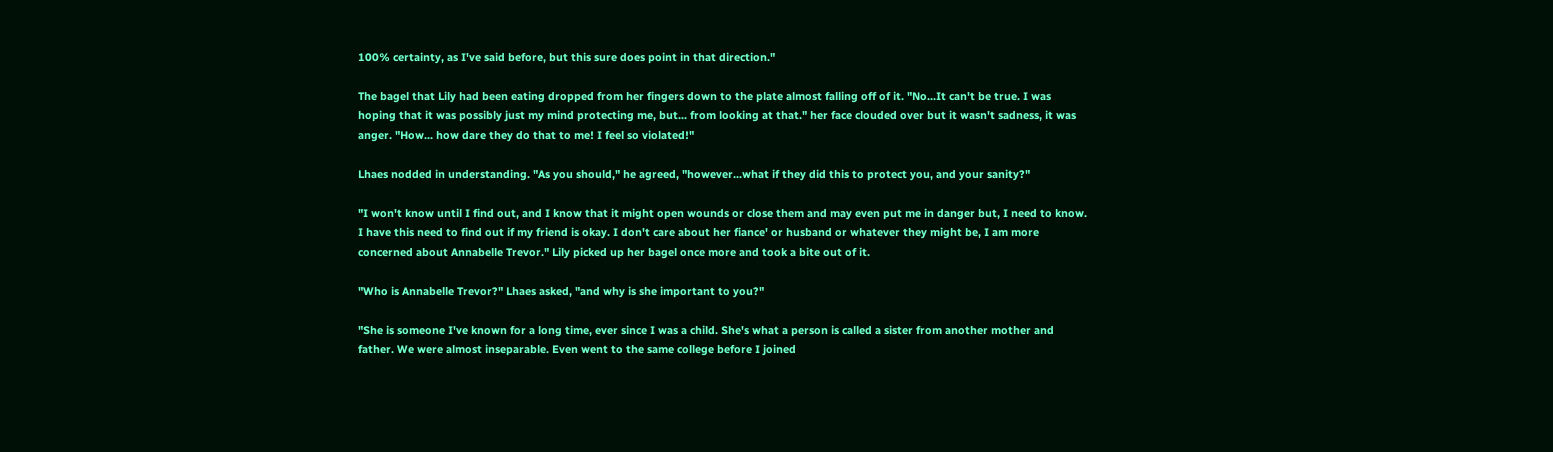100% certainty, as I've said before, but this sure does point in that direction."

The bagel that Lily had been eating dropped from her fingers down to the plate almost falling off of it. "No...It can't be true. I was hoping that it was possibly just my mind protecting me, but... from looking at that." her face clouded over but it wasn't sadness, it was anger. "How... how dare they do that to me! I feel so violated!"

Lhaes nodded in understanding. "As you should," he agreed, "however...what if they did this to protect you, and your sanity?"

"I won't know until I find out, and I know that it might open wounds or close them and may even put me in danger but, I need to know. I have this need to find out if my friend is okay. I don't care about her fiance' or husband or whatever they might be, I am more concerned about Annabelle Trevor." Lily picked up her bagel once more and took a bite out of it.

"Who is Annabelle Trevor?" Lhaes asked, "and why is she important to you?"

"She is someone I've known for a long time, ever since I was a child. She's what a person is called a sister from another mother and father. We were almost inseparable. Even went to the same college before I joined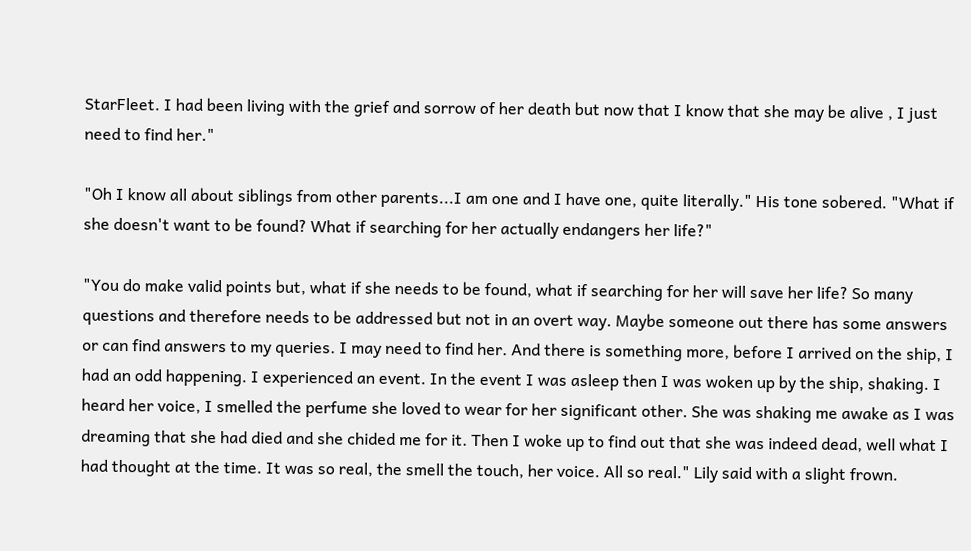StarFleet. I had been living with the grief and sorrow of her death but now that I know that she may be alive , I just need to find her."

"Oh I know all about siblings from other parents...I am one and I have one, quite literally." His tone sobered. "What if she doesn't want to be found? What if searching for her actually endangers her life?"

"You do make valid points but, what if she needs to be found, what if searching for her will save her life? So many questions and therefore needs to be addressed but not in an overt way. Maybe someone out there has some answers or can find answers to my queries. I may need to find her. And there is something more, before I arrived on the ship, I had an odd happening. I experienced an event. In the event I was asleep then I was woken up by the ship, shaking. I heard her voice, I smelled the perfume she loved to wear for her significant other. She was shaking me awake as I was dreaming that she had died and she chided me for it. Then I woke up to find out that she was indeed dead, well what I had thought at the time. It was so real, the smell the touch, her voice. All so real." Lily said with a slight frown.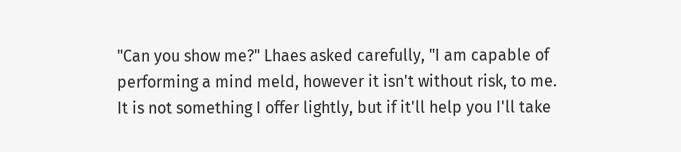"Can you show me?" Lhaes asked carefully, "I am capable of performing a mind meld, however it isn't without risk, to me. It is not something I offer lightly, but if it'll help you I'll take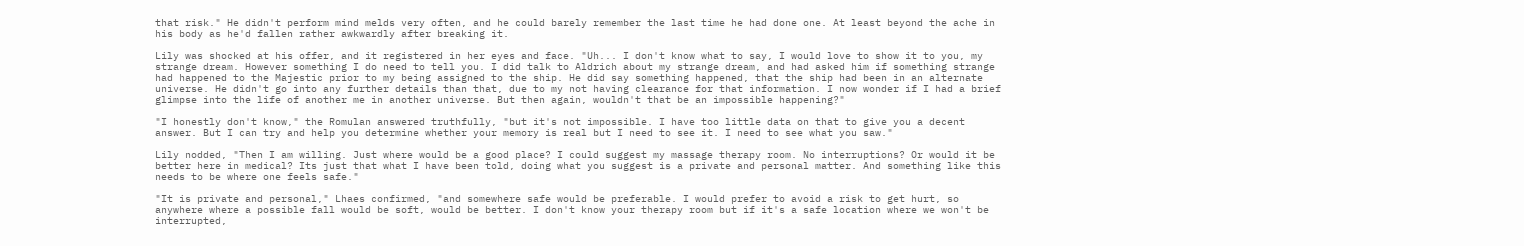that risk." He didn't perform mind melds very often, and he could barely remember the last time he had done one. At least beyond the ache in his body as he'd fallen rather awkwardly after breaking it.

Lily was shocked at his offer, and it registered in her eyes and face. "Uh... I don't know what to say, I would love to show it to you, my strange dream. However something I do need to tell you. I did talk to Aldrich about my strange dream, and had asked him if something strange had happened to the Majestic prior to my being assigned to the ship. He did say something happened, that the ship had been in an alternate universe. He didn't go into any further details than that, due to my not having clearance for that information. I now wonder if I had a brief glimpse into the life of another me in another universe. But then again, wouldn't that be an impossible happening?"

"I honestly don't know," the Romulan answered truthfully, "but it's not impossible. I have too little data on that to give you a decent answer. But I can try and help you determine whether your memory is real but I need to see it. I need to see what you saw."

Lily nodded, "Then I am willing. Just where would be a good place? I could suggest my massage therapy room. No interruptions? Or would it be better here in medical? Its just that what I have been told, doing what you suggest is a private and personal matter. And something like this needs to be where one feels safe."

"It is private and personal," Lhaes confirmed, "and somewhere safe would be preferable. I would prefer to avoid a risk to get hurt, so anywhere where a possible fall would be soft, would be better. I don't know your therapy room but if it's a safe location where we won't be interrupted,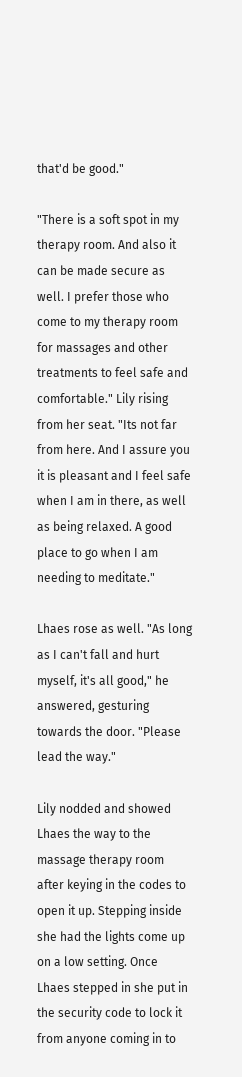that'd be good."

"There is a soft spot in my therapy room. And also it can be made secure as well. I prefer those who come to my therapy room for massages and other treatments to feel safe and comfortable." Lily rising from her seat. "Its not far from here. And I assure you it is pleasant and I feel safe when I am in there, as well as being relaxed. A good place to go when I am needing to meditate."

Lhaes rose as well. "As long as I can't fall and hurt myself, it's all good," he answered, gesturing towards the door. "Please lead the way."

Lily nodded and showed Lhaes the way to the massage therapy room after keying in the codes to open it up. Stepping inside she had the lights come up on a low setting. Once Lhaes stepped in she put in the security code to lock it from anyone coming in to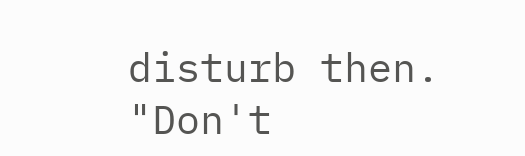disturb then. "Don't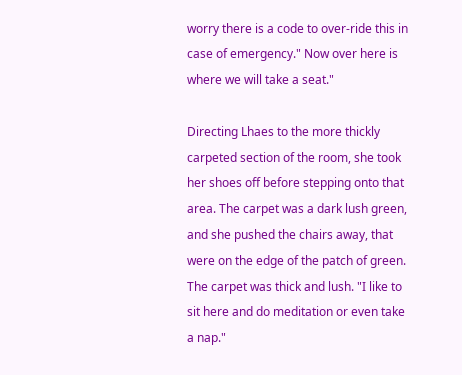worry there is a code to over-ride this in case of emergency." Now over here is where we will take a seat."

Directing Lhaes to the more thickly carpeted section of the room, she took her shoes off before stepping onto that area. The carpet was a dark lush green, and she pushed the chairs away, that were on the edge of the patch of green. The carpet was thick and lush. "I like to sit here and do meditation or even take a nap."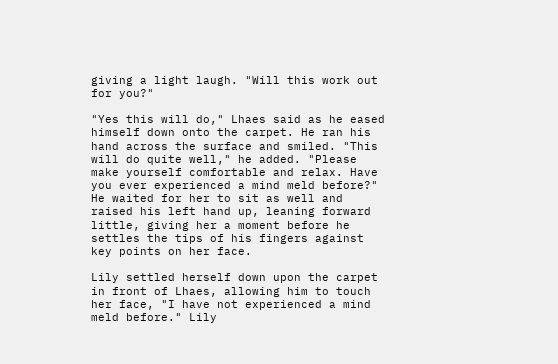giving a light laugh. "Will this work out for you?"

"Yes this will do," Lhaes said as he eased himself down onto the carpet. He ran his hand across the surface and smiled. "This will do quite well," he added. "Please make yourself comfortable and relax. Have you ever experienced a mind meld before?" He waited for her to sit as well and raised his left hand up, leaning forward little, giving her a moment before he settles the tips of his fingers against key points on her face.

Lily settled herself down upon the carpet in front of Lhaes, allowing him to touch her face, "I have not experienced a mind meld before." Lily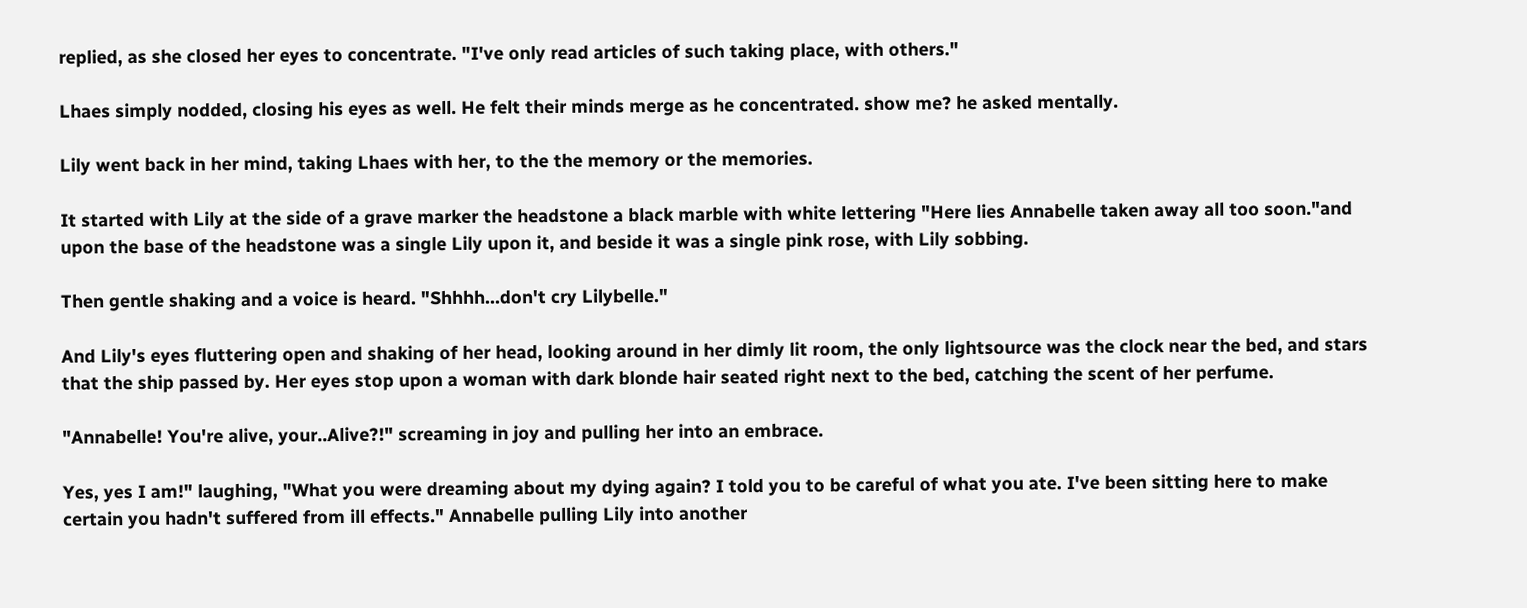replied, as she closed her eyes to concentrate. "I've only read articles of such taking place, with others."

Lhaes simply nodded, closing his eyes as well. He felt their minds merge as he concentrated. show me? he asked mentally.

Lily went back in her mind, taking Lhaes with her, to the the memory or the memories.

It started with Lily at the side of a grave marker the headstone a black marble with white lettering "Here lies Annabelle taken away all too soon."and upon the base of the headstone was a single Lily upon it, and beside it was a single pink rose, with Lily sobbing.

Then gentle shaking and a voice is heard. "Shhhh...don't cry Lilybelle."

And Lily's eyes fluttering open and shaking of her head, looking around in her dimly lit room, the only lightsource was the clock near the bed, and stars that the ship passed by. Her eyes stop upon a woman with dark blonde hair seated right next to the bed, catching the scent of her perfume.

"Annabelle! You're alive, your..Alive?!" screaming in joy and pulling her into an embrace.

Yes, yes I am!" laughing, "What you were dreaming about my dying again? I told you to be careful of what you ate. I've been sitting here to make certain you hadn't suffered from ill effects." Annabelle pulling Lily into another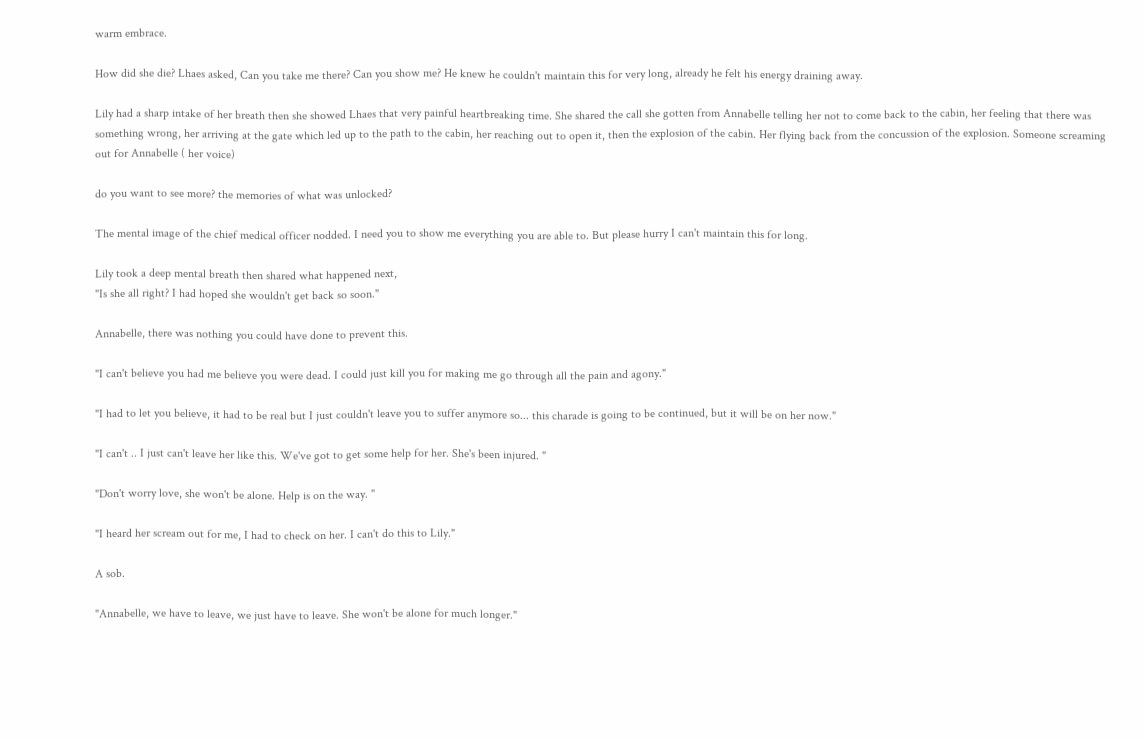warm embrace.

How did she die? Lhaes asked, Can you take me there? Can you show me? He knew he couldn't maintain this for very long, already he felt his energy draining away.

Lily had a sharp intake of her breath then she showed Lhaes that very painful heartbreaking time. She shared the call she gotten from Annabelle telling her not to come back to the cabin, her feeling that there was something wrong, her arriving at the gate which led up to the path to the cabin, her reaching out to open it, then the explosion of the cabin. Her flying back from the concussion of the explosion. Someone screaming out for Annabelle ( her voice)

do you want to see more? the memories of what was unlocked?

The mental image of the chief medical officer nodded. I need you to show me everything you are able to. But please hurry I can't maintain this for long.

Lily took a deep mental breath then shared what happened next,
"Is she all right? I had hoped she wouldn't get back so soon."

Annabelle, there was nothing you could have done to prevent this.

"I can't believe you had me believe you were dead. I could just kill you for making me go through all the pain and agony."

"I had to let you believe, it had to be real but I just couldn't leave you to suffer anymore so... this charade is going to be continued, but it will be on her now."

"I can't .. I just can't leave her like this. We've got to get some help for her. She's been injured. "

"Don't worry love, she won't be alone. Help is on the way. "

"I heard her scream out for me, I had to check on her. I can't do this to Lily."

A sob.

"Annabelle, we have to leave, we just have to leave. She won't be alone for much longer."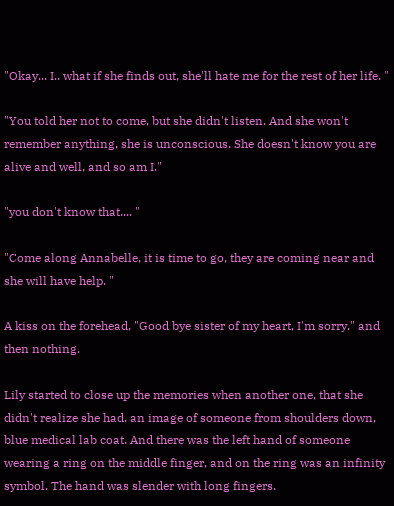"Okay... I.. what if she finds out, she'll hate me for the rest of her life. "

"You told her not to come, but she didn't listen. And she won't remember anything, she is unconscious. She doesn't know you are alive and well, and so am I."

"you don't know that.... "

"Come along Annabelle, it is time to go, they are coming near and she will have help. "

A kiss on the forehead, "Good bye sister of my heart, I'm sorry." and then nothing.

Lily started to close up the memories when another one, that she didn't realize she had. an image of someone from shoulders down, blue medical lab coat. And there was the left hand of someone wearing a ring on the middle finger, and on the ring was an infinity symbol. The hand was slender with long fingers.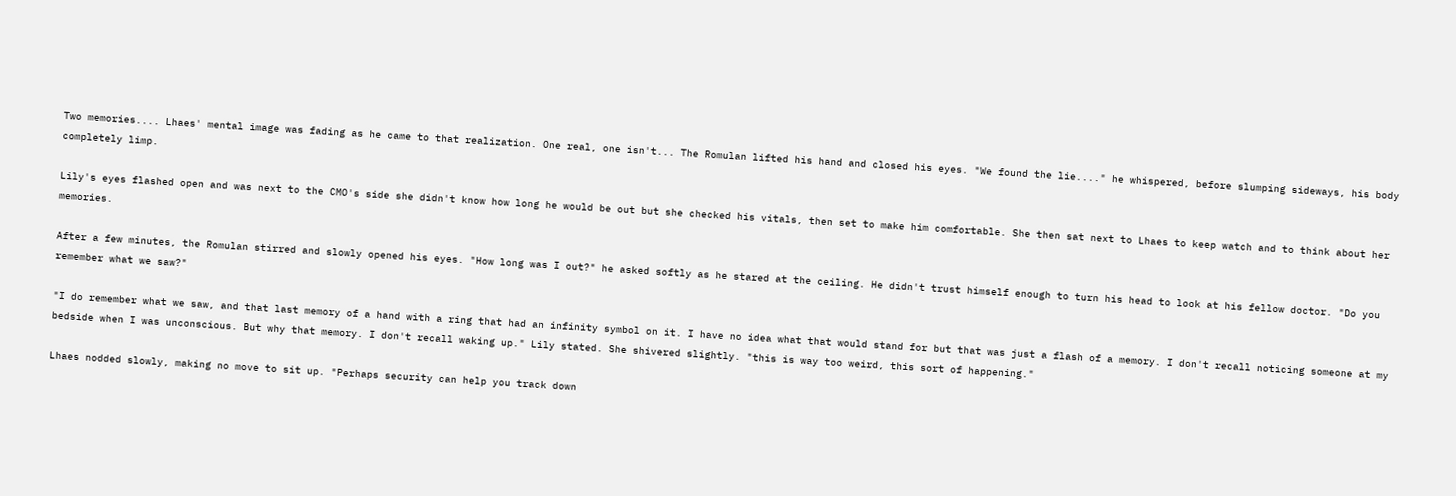Two memories.... Lhaes' mental image was fading as he came to that realization. One real, one isn't... The Romulan lifted his hand and closed his eyes. "We found the lie...." he whispered, before slumping sideways, his body completely limp.

Lily's eyes flashed open and was next to the CMO's side she didn't know how long he would be out but she checked his vitals, then set to make him comfortable. She then sat next to Lhaes to keep watch and to think about her memories.

After a few minutes, the Romulan stirred and slowly opened his eyes. "How long was I out?" he asked softly as he stared at the ceiling. He didn't trust himself enough to turn his head to look at his fellow doctor. "Do you remember what we saw?"

"I do remember what we saw, and that last memory of a hand with a ring that had an infinity symbol on it. I have no idea what that would stand for but that was just a flash of a memory. I don't recall noticing someone at my bedside when I was unconscious. But why that memory. I don't recall waking up." Lily stated. She shivered slightly. "this is way too weird, this sort of happening."

Lhaes nodded slowly, making no move to sit up. "Perhaps security can help you track down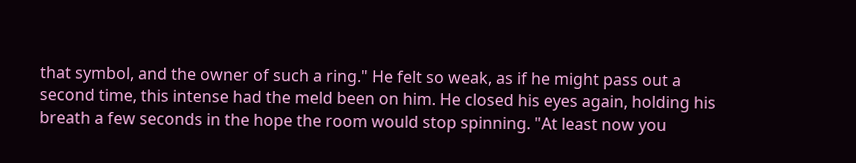that symbol, and the owner of such a ring." He felt so weak, as if he might pass out a second time, this intense had the meld been on him. He closed his eyes again, holding his breath a few seconds in the hope the room would stop spinning. "At least now you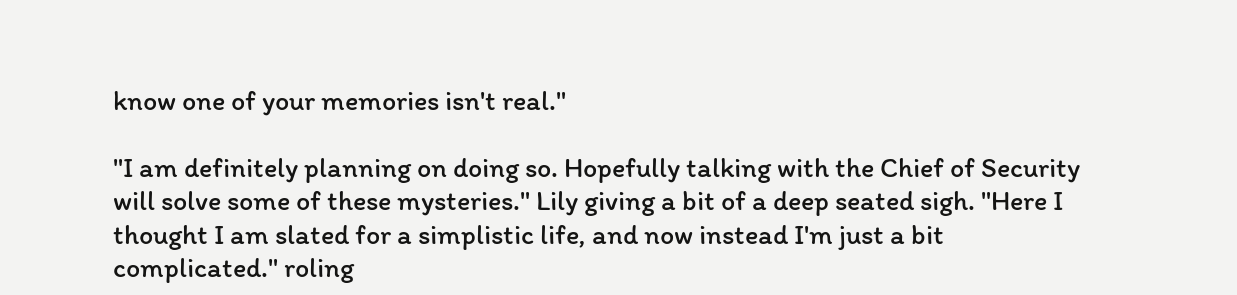know one of your memories isn't real."

"I am definitely planning on doing so. Hopefully talking with the Chief of Security will solve some of these mysteries." Lily giving a bit of a deep seated sigh. "Here I thought I am slated for a simplistic life, and now instead I'm just a bit complicated." roling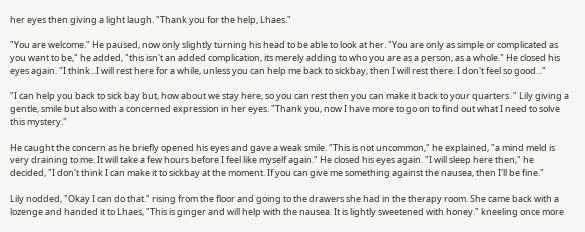her eyes then giving a light laugh. "Thank you for the help, Lhaes."

"You are welcome." He paused, now only slightly turning his head to be able to look at her. "You are only as simple or complicated as you want to be," he added, "this isn't an added complication, its merely adding to who you are as a person, as a whole." He closed his eyes again. "I think...I will rest here for a while, unless you can help me back to sickbay, then I will rest there. I don't feel so good..."

"I can help you back to sick bay but, how about we stay here, so you can rest then you can make it back to your quarters. " Lily giving a gentle, smile but also with a concerned expression in her eyes. "Thank you, now I have more to go on to find out what I need to solve this mystery."

He caught the concern as he briefly opened his eyes and gave a weak smile. "This is not uncommon," he explained, "a mind meld is very draining to me. It will take a few hours before I feel like myself again." He closed his eyes again. "I will sleep here then," he decided, "I don't think I can make it to sickbay at the moment. If you can give me something against the nausea, then I'll be fine."

Lily nodded, "Okay I can do that." rising from the floor and going to the drawers she had in the therapy room. She came back with a lozenge and handed it to Lhaes, "This is ginger and will help with the nausea. It is lightly sweetened with honey." kneeling once more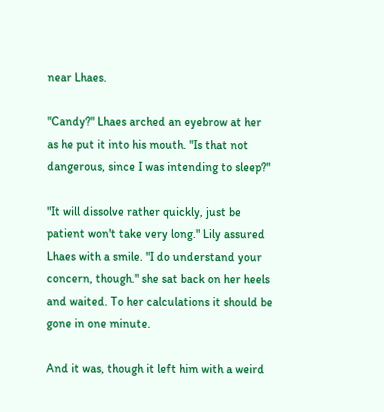near Lhaes.

"Candy?" Lhaes arched an eyebrow at her as he put it into his mouth. "Is that not dangerous, since I was intending to sleep?"

"It will dissolve rather quickly, just be patient won't take very long." Lily assured Lhaes with a smile. "I do understand your concern, though." she sat back on her heels and waited. To her calculations it should be gone in one minute.

And it was, though it left him with a weird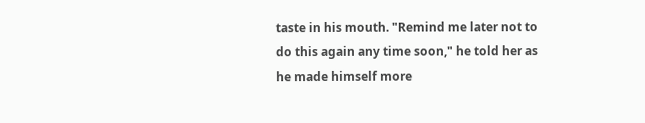taste in his mouth. "Remind me later not to do this again any time soon," he told her as he made himself more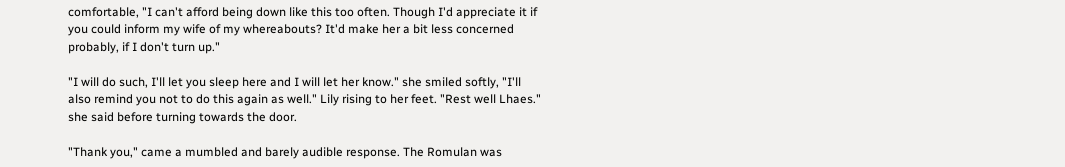comfortable, "I can't afford being down like this too often. Though I'd appreciate it if you could inform my wife of my whereabouts? It'd make her a bit less concerned probably, if I don't turn up."

"I will do such, I'll let you sleep here and I will let her know." she smiled softly, "I'll also remind you not to do this again as well." Lily rising to her feet. "Rest well Lhaes." she said before turning towards the door.

"Thank you," came a mumbled and barely audible response. The Romulan was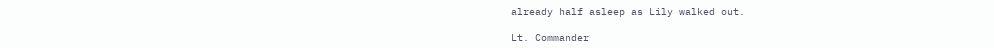already half asleep as Lily walked out.

Lt. Commander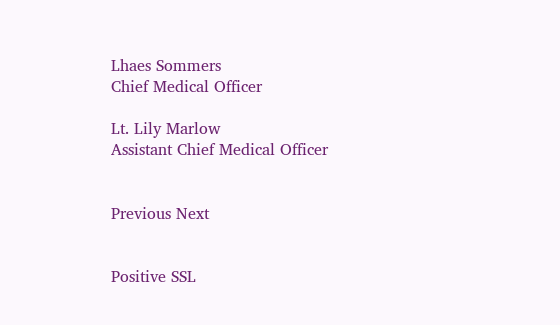Lhaes Sommers
Chief Medical Officer

Lt. Lily Marlow
Assistant Chief Medical Officer


Previous Next


Positive SSL